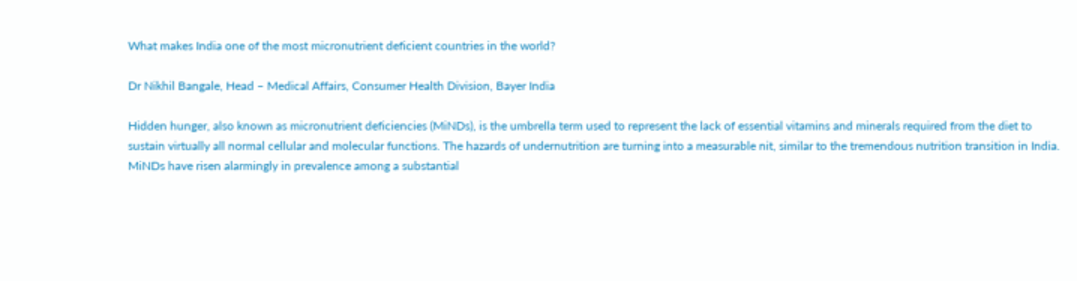What makes India one of the most micronutrient deficient countries in the world?

Dr Nikhil Bangale, Head – Medical Affairs, Consumer Health Division, Bayer India

Hidden hunger, also known as micronutrient deficiencies (MiNDs), is the umbrella term used to represent the lack of essential vitamins and minerals required from the diet to sustain virtually all normal cellular and molecular functions. The hazards of undernutrition are turning into a measurable nit, similar to the tremendous nutrition transition in India. MiNDs have risen alarmingly in prevalence among a substantial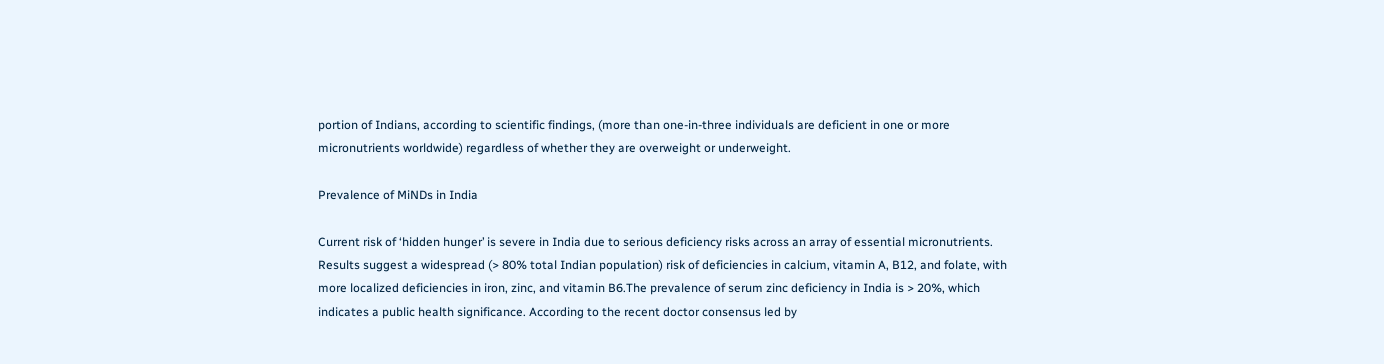portion of Indians, according to scientific findings, (more than one-in-three individuals are deficient in one or more micronutrients worldwide) regardless of whether they are overweight or underweight.

Prevalence of MiNDs in India

Current risk of ‘hidden hunger’ is severe in India due to serious deficiency risks across an array of essential micronutrients. Results suggest a widespread (> 80% total Indian population) risk of deficiencies in calcium, vitamin A, B12, and folate, with more localized deficiencies in iron, zinc, and vitamin B6.The prevalence of serum zinc deficiency in India is > 20%, which indicates a public health significance. According to the recent doctor consensus led by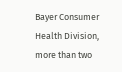Bayer Consumer Health Division, more than two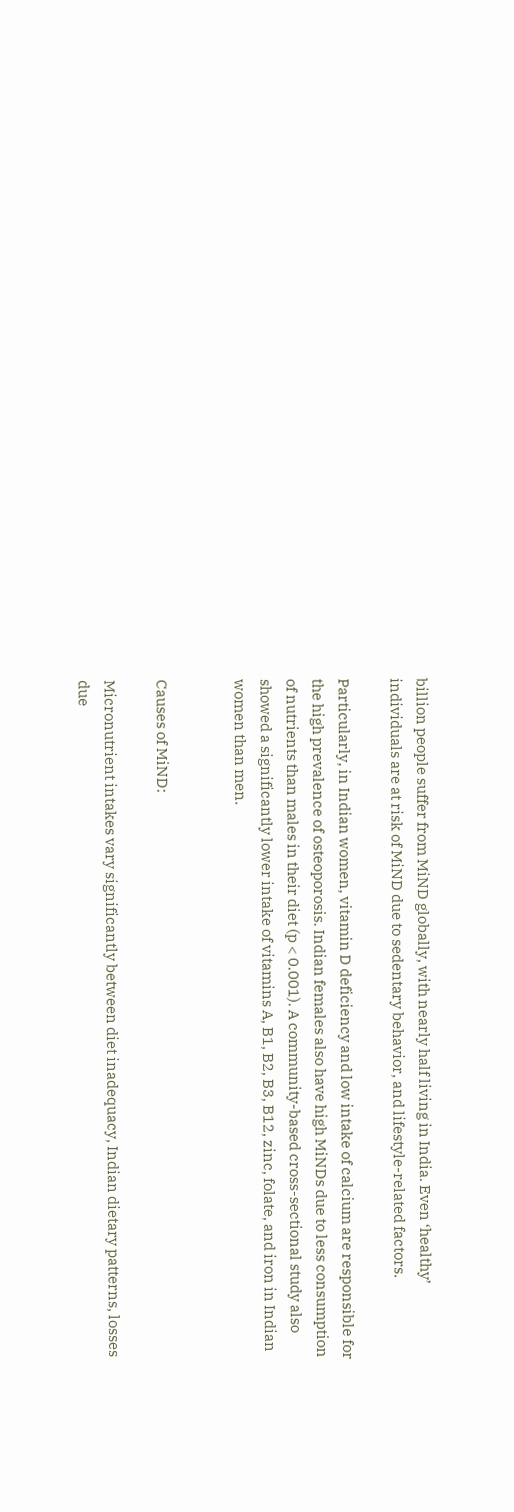billion people suffer from MiND globally, with nearly half living in India. Even ‘healthy’ individuals are at risk of MiND due to sedentary behavior, and lifestyle-related factors.

Particularly, in Indian women, vitamin D deficiency and low intake of calcium are responsible for the high prevalence of osteoporosis. Indian females also have high MiNDs due to less consumption of nutrients than males in their diet (p < 0.001). A community-based cross-sectional study also showed a significantly lower intake of vitamins A, B1, B2, B3, B12, zinc, folate, and iron in Indian women than men.


Causes of MiND:

Micronutrient intakes vary significantly between diet inadequacy, Indian dietary patterns, losses due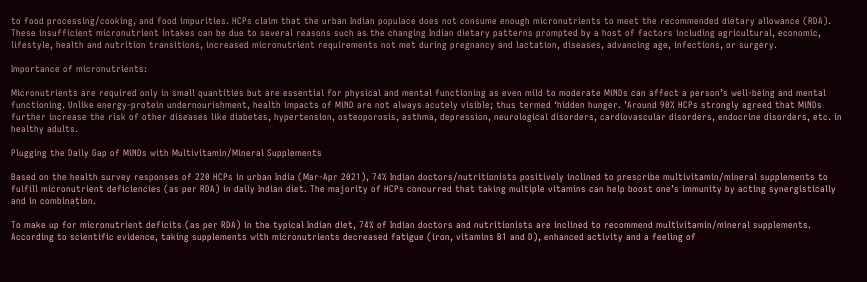to food processing/cooking, and food impurities. HCPs claim that the urban Indian populace does not consume enough micronutrients to meet the recommended dietary allowance (RDA). These insufficient micronutrient intakes can be due to several reasons such as the changing Indian dietary patterns prompted by a host of factors including agricultural, economic, lifestyle, health and nutrition transitions, increased micronutrient requirements not met during pregnancy and lactation, diseases, advancing age, infections, or surgery.

Importance of micronutrients:

Micronutrients are required only in small quantities but are essential for physical and mental functioning as even mild to moderate MiNDs can affect a person’s well-being and mental functioning. Unlike energy-protein undernourishment, health impacts of MiND are not always acutely visible; thus termed ‘hidden hunger. ’Around 90% HCPs strongly agreed that MiNDs further increase the risk of other diseases like diabetes, hypertension, osteoporosis, asthma, depression, neurological disorders, cardiovascular disorders, endocrine disorders, etc. in healthy adults.

Plugging the Daily Gap of MiNDs with Multivitamin/Mineral Supplements

Based on the health survey responses of 220 HCPs in urban India (Mar-Apr 2021), 74% Indian doctors/nutritionists positively inclined to prescribe multivitamin/mineral supplements to fulfill micronutrient deficiencies (as per RDA) in daily Indian diet. The majority of HCPs concurred that taking multiple vitamins can help boost one’s immunity by acting synergistically and in combination.

To make up for micronutrient deficits (as per RDA) in the typical Indian diet, 74% of Indian doctors and nutritionists are inclined to recommend multivitamin/mineral supplements. According to scientific evidence, taking supplements with micronutrients decreased fatigue (iron, vitamins B1 and D), enhanced activity and a feeling of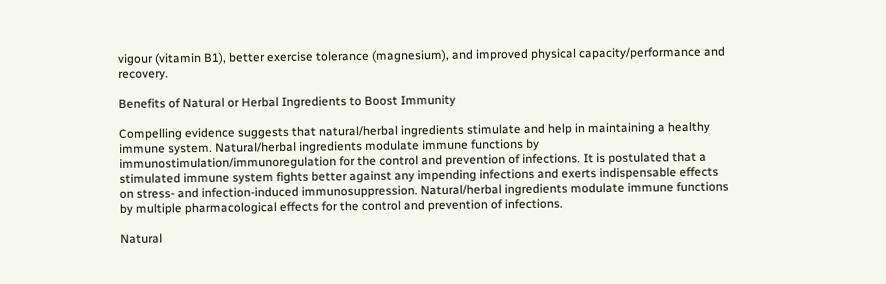vigour (vitamin B1), better exercise tolerance (magnesium), and improved physical capacity/performance and recovery.

Benefits of Natural or Herbal Ingredients to Boost Immunity

Compelling evidence suggests that natural/herbal ingredients stimulate and help in maintaining a healthy immune system. Natural/herbal ingredients modulate immune functions by immunostimulation/immunoregulation for the control and prevention of infections. It is postulated that a stimulated immune system fights better against any impending infections and exerts indispensable effects on stress- and infection-induced immunosuppression. Natural/herbal ingredients modulate immune functions by multiple pharmacological effects for the control and prevention of infections.

Natural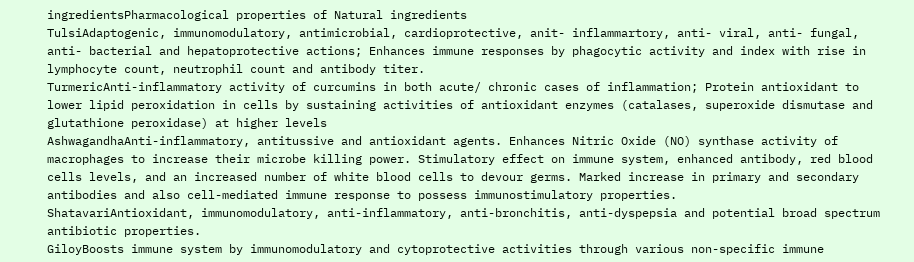ingredientsPharmacological properties of Natural ingredients
TulsiAdaptogenic, immunomodulatory, antimicrobial, cardioprotective, anit- inflammartory, anti- viral, anti- fungal, anti- bacterial and hepatoprotective actions; Enhances immune responses by phagocytic activity and index with rise in lymphocyte count, neutrophil count and antibody titer.
TurmericAnti-inflammatory activity of curcumins in both acute/ chronic cases of inflammation; Protein antioxidant to lower lipid peroxidation in cells by sustaining activities of antioxidant enzymes (catalases, superoxide dismutase and glutathione peroxidase) at higher levels
AshwagandhaAnti-inflammatory, antitussive and antioxidant agents. Enhances Nitric Oxide (NO) synthase activity of macrophages to increase their microbe killing power. Stimulatory effect on immune system, enhanced antibody, red blood cells levels, and an increased number of white blood cells to devour germs. Marked increase in primary and secondary antibodies and also cell-mediated immune response to possess immunostimulatory properties.
ShatavariAntioxidant, immunomodulatory, anti-inflammatory, anti-bronchitis, anti-dyspepsia and potential broad spectrum antibiotic properties.
GiloyBoosts immune system by immunomodulatory and cytoprotective activities through various non-specific immune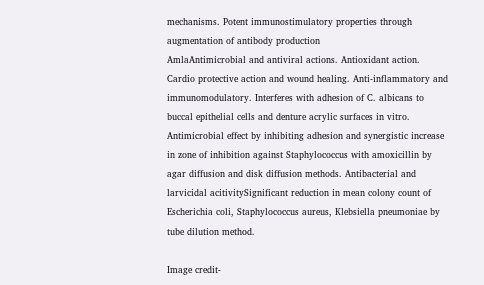mechanisms. Potent immunostimulatory properties through augmentation of antibody production
AmlaAntimicrobial and antiviral actions. Antioxidant action. Cardio protective action and wound healing. Anti-inflammatory and immunomodulatory. Interferes with adhesion of C. albicans to buccal epithelial cells and denture acrylic surfaces in vitro. Antimicrobial effect by inhibiting adhesion and synergistic increase in zone of inhibition against Staphylococcus with amoxicillin by agar diffusion and disk diffusion methods. Antibacterial and larvicidal acitivitySignificant reduction in mean colony count of Escherichia coli, Staphylococcus aureus, Klebsiella pneumoniae by tube dilution method.

Image credit-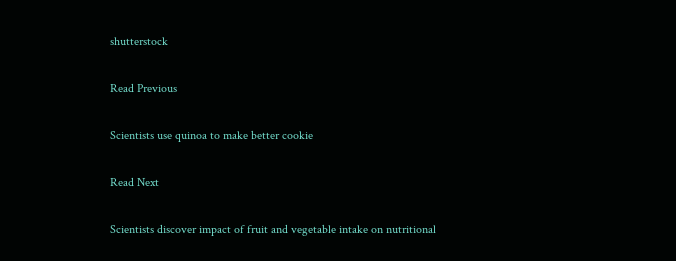shutterstock

Read Previous

Scientists use quinoa to make better cookie

Read Next

Scientists discover impact of fruit and vegetable intake on nutritional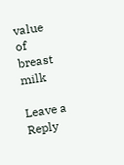value of breast milk

Leave a Reply